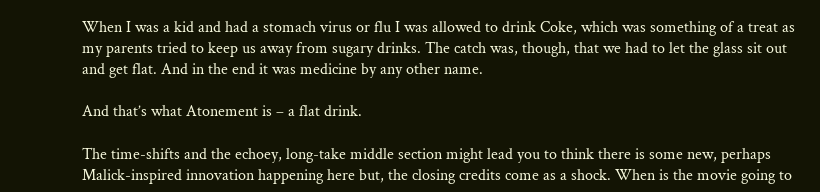When I was a kid and had a stomach virus or flu I was allowed to drink Coke, which was something of a treat as my parents tried to keep us away from sugary drinks. The catch was, though, that we had to let the glass sit out and get flat. And in the end it was medicine by any other name.

And that’s what Atonement is – a flat drink.

The time-shifts and the echoey, long-take middle section might lead you to think there is some new, perhaps Malick-inspired innovation happening here but, the closing credits come as a shock. When is the movie going to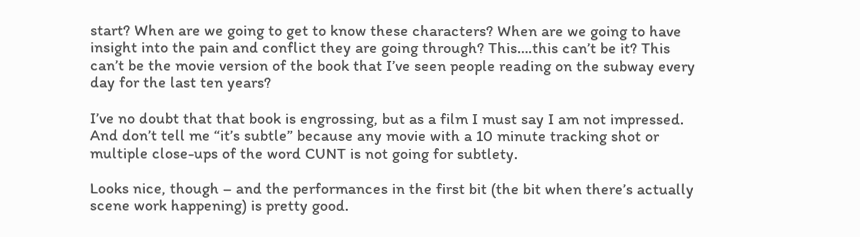start? When are we going to get to know these characters? When are we going to have insight into the pain and conflict they are going through? This….this can’t be it? This can’t be the movie version of the book that I’ve seen people reading on the subway every day for the last ten years?

I’ve no doubt that that book is engrossing, but as a film I must say I am not impressed. And don’t tell me “it’s subtle” because any movie with a 10 minute tracking shot or multiple close-ups of the word CUNT is not going for subtlety.

Looks nice, though – and the performances in the first bit (the bit when there’s actually scene work happening) is pretty good.